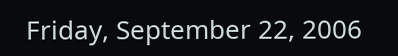Friday, September 22, 2006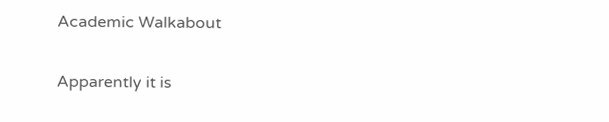Academic Walkabout

Apparently it is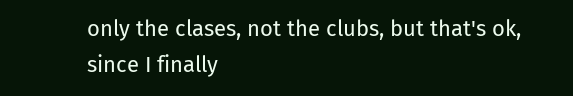only the clases, not the clubs, but that's ok, since I finally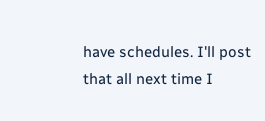have schedules. I'll post that all next time I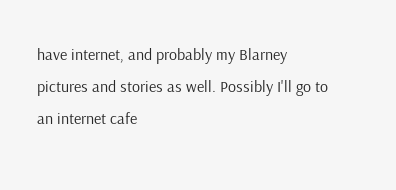have internet, and probably my Blarney pictures and stories as well. Possibly I'll go to an internet cafe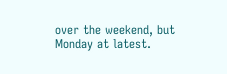over the weekend, but Monday at latest.